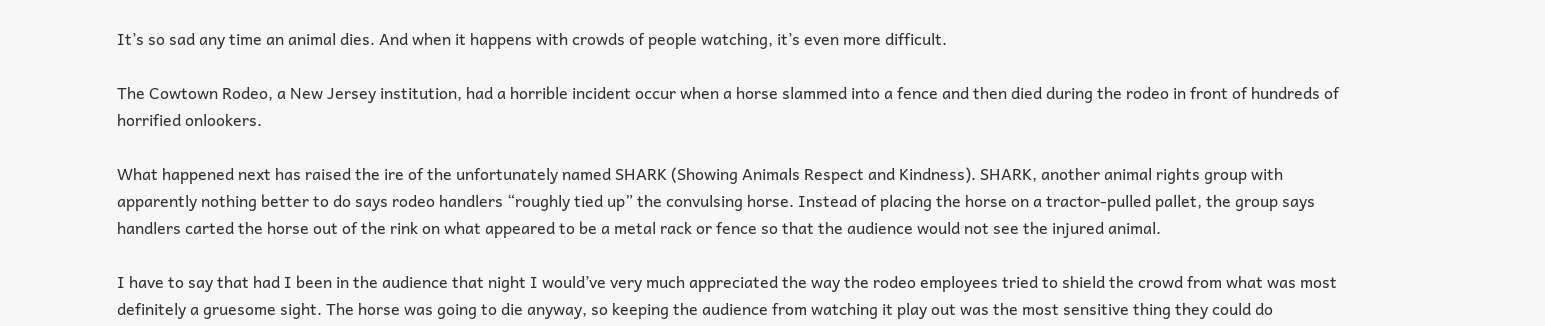It’s so sad any time an animal dies. And when it happens with crowds of people watching, it’s even more difficult.

The Cowtown Rodeo, a New Jersey institution, had a horrible incident occur when a horse slammed into a fence and then died during the rodeo in front of hundreds of horrified onlookers.

What happened next has raised the ire of the unfortunately named SHARK (Showing Animals Respect and Kindness). SHARK, another animal rights group with apparently nothing better to do says rodeo handlers “roughly tied up” the convulsing horse. Instead of placing the horse on a tractor-pulled pallet, the group says handlers carted the horse out of the rink on what appeared to be a metal rack or fence so that the audience would not see the injured animal.

I have to say that had I been in the audience that night I would’ve very much appreciated the way the rodeo employees tried to shield the crowd from what was most definitely a gruesome sight. The horse was going to die anyway, so keeping the audience from watching it play out was the most sensitive thing they could do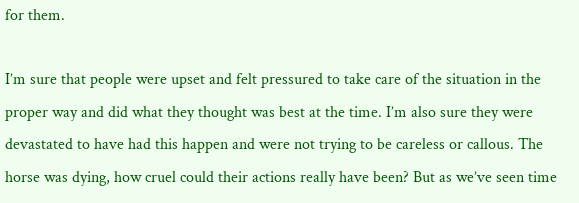for them.

I’m sure that people were upset and felt pressured to take care of the situation in the proper way and did what they thought was best at the time. I’m also sure they were devastated to have had this happen and were not trying to be careless or callous. The horse was dying, how cruel could their actions really have been? But as we’ve seen time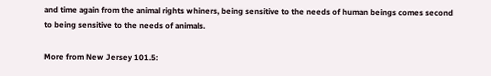and time again from the animal rights whiners, being sensitive to the needs of human beings comes second to being sensitive to the needs of animals.

More from New Jersey 101.5: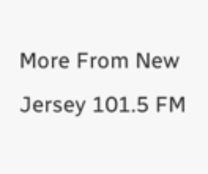More From New Jersey 101.5 FM